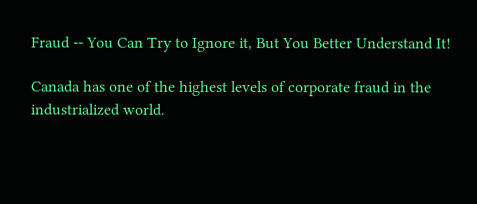Fraud -- You Can Try to Ignore it, But You Better Understand It!

Canada has one of the highest levels of corporate fraud in the industrialized world.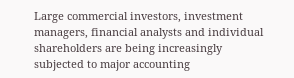Large commercial investors, investment managers, financial analysts and individual shareholders are being increasingly subjected to major accounting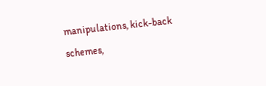manipulations, kick-back schemes,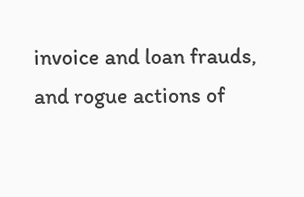invoice and loan frauds, and rogue actions of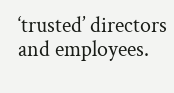‘trusted’ directors and employees.